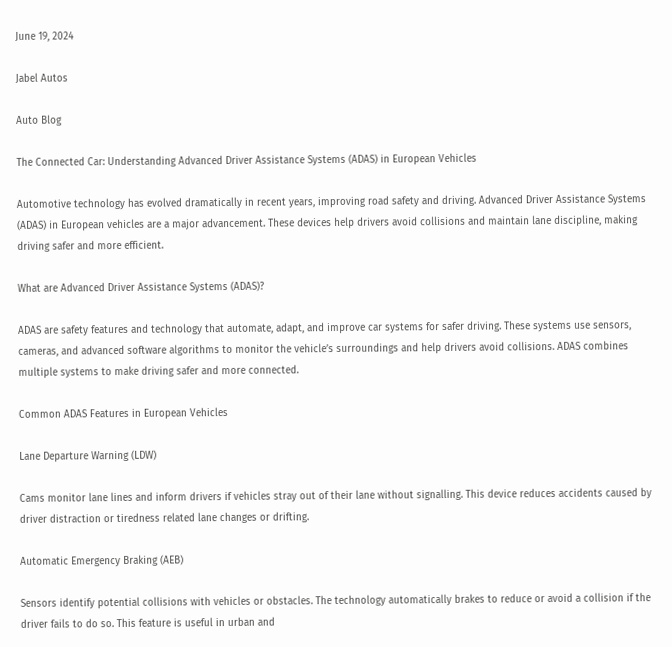June 19, 2024

Jabel Autos

Auto Blog

The Connected Car: Understanding Advanced Driver Assistance Systems (ADAS) in European Vehicles

Automotive technology has evolved dramatically in recent years, improving road safety and driving. Advanced Driver Assistance Systems (ADAS) in European vehicles are a major advancement. These devices help drivers avoid collisions and maintain lane discipline, making driving safer and more efficient.

What are Advanced Driver Assistance Systems (ADAS)?

ADAS are safety features and technology that automate, adapt, and improve car systems for safer driving. These systems use sensors, cameras, and advanced software algorithms to monitor the vehicle’s surroundings and help drivers avoid collisions. ADAS combines multiple systems to make driving safer and more connected.

Common ADAS Features in European Vehicles

Lane Departure Warning (LDW)

Cams monitor lane lines and inform drivers if vehicles stray out of their lane without signalling. This device reduces accidents caused by driver distraction or tiredness related lane changes or drifting.

Automatic Emergency Braking (AEB)

Sensors identify potential collisions with vehicles or obstacles. The technology automatically brakes to reduce or avoid a collision if the driver fails to do so. This feature is useful in urban and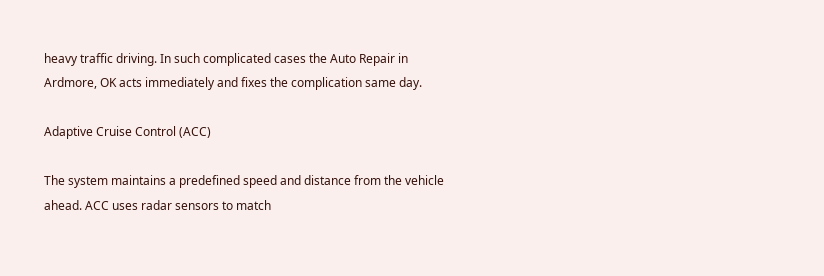heavy traffic driving. In such complicated cases the Auto Repair in Ardmore, OK acts immediately and fixes the complication same day.

Adaptive Cruise Control (ACC)

The system maintains a predefined speed and distance from the vehicle ahead. ACC uses radar sensors to match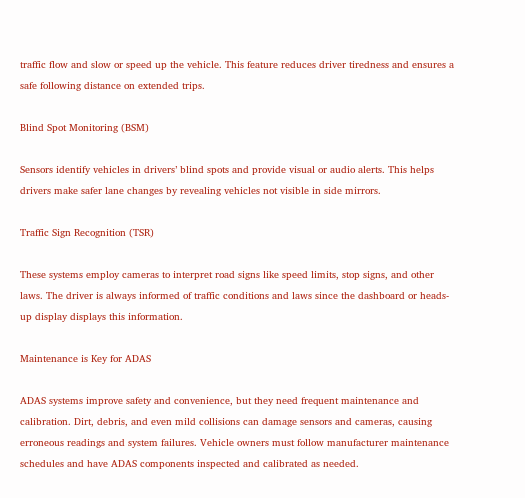traffic flow and slow or speed up the vehicle. This feature reduces driver tiredness and ensures a safe following distance on extended trips.

Blind Spot Monitoring (BSM)

Sensors identify vehicles in drivers’ blind spots and provide visual or audio alerts. This helps drivers make safer lane changes by revealing vehicles not visible in side mirrors.

Traffic Sign Recognition (TSR)

These systems employ cameras to interpret road signs like speed limits, stop signs, and other laws. The driver is always informed of traffic conditions and laws since the dashboard or heads-up display displays this information.

Maintenance is Key for ADAS

ADAS systems improve safety and convenience, but they need frequent maintenance and calibration. Dirt, debris, and even mild collisions can damage sensors and cameras, causing erroneous readings and system failures. Vehicle owners must follow manufacturer maintenance schedules and have ADAS components inspected and calibrated as needed.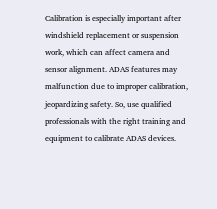Calibration is especially important after windshield replacement or suspension work, which can affect camera and sensor alignment. ADAS features may malfunction due to improper calibration, jeopardizing safety. So, use qualified professionals with the right training and equipment to calibrate ADAS devices.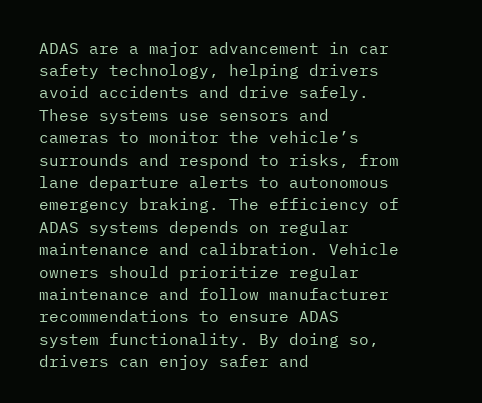ADAS are a major advancement in car safety technology, helping drivers avoid accidents and drive safely. These systems use sensors and cameras to monitor the vehicle’s surrounds and respond to risks, from lane departure alerts to autonomous emergency braking. The efficiency of ADAS systems depends on regular maintenance and calibration. Vehicle owners should prioritize regular maintenance and follow manufacturer recommendations to ensure ADAS system functionality. By doing so, drivers can enjoy safer and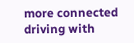more connected driving with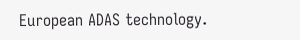European ADAS technology.